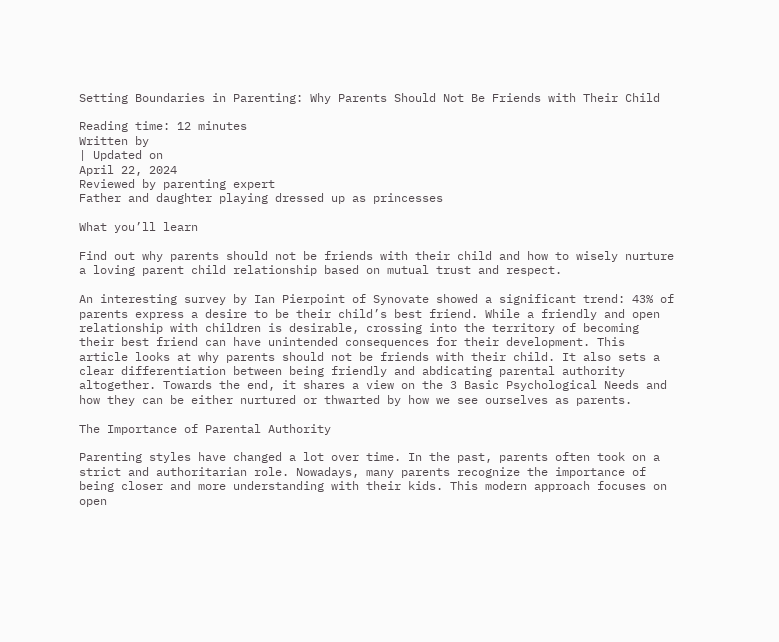Setting Boundaries in Parenting: Why Parents Should Not Be Friends with Their Child

Reading time: 12 minutes
Written by
| Updated on
April 22, 2024
Reviewed by parenting expert
Father and daughter playing dressed up as princesses

What you’ll learn

Find out why parents should not be friends with their child and how to wisely nurture a loving parent child relationship based on mutual trust and respect.

An interesting survey by Ian Pierpoint of Synovate showed a significant trend: 43% of parents express a desire to be their child’s best friend. While a friendly and open relationship with children is desirable, crossing into the territory of becoming their best friend can have unintended consequences for their development. This article looks at why parents should not be friends with their child. It also sets a clear differentiation between being friendly and abdicating parental authority altogether. Towards the end, it shares a view on the 3 Basic Psychological Needs and how they can be either nurtured or thwarted by how we see ourselves as parents.

The Importance of Parental Authority

Parenting styles have changed a lot over time. In the past, parents often took on a strict and authoritarian role. Nowadays, many parents recognize the importance of being closer and more understanding with their kids. This modern approach focuses on open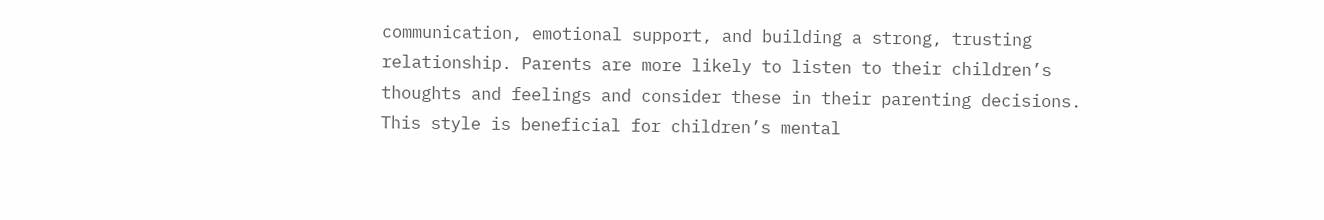communication, emotional support, and building a strong, trusting relationship. Parents are more likely to listen to their children’s thoughts and feelings and consider these in their parenting decisions. This style is beneficial for children’s mental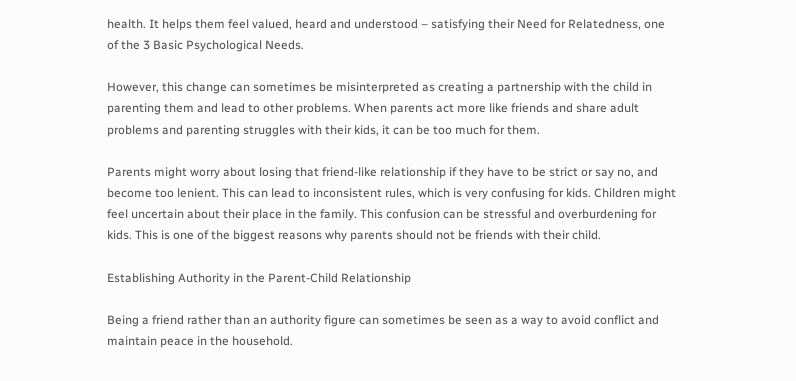health. It helps them feel valued, heard and understood – satisfying their Need for Relatedness, one of the 3 Basic Psychological Needs.

However, this change can sometimes be misinterpreted as creating a partnership with the child in parenting them and lead to other problems. When parents act more like friends and share adult problems and parenting struggles with their kids, it can be too much for them.

Parents might worry about losing that friend-like relationship if they have to be strict or say no, and become too lenient. This can lead to inconsistent rules, which is very confusing for kids. Children might feel uncertain about their place in the family. This confusion can be stressful and overburdening for kids. This is one of the biggest reasons why parents should not be friends with their child.

Establishing Authority in the Parent-Child Relationship

Being a friend rather than an authority figure can sometimes be seen as a way to avoid conflict and maintain peace in the household.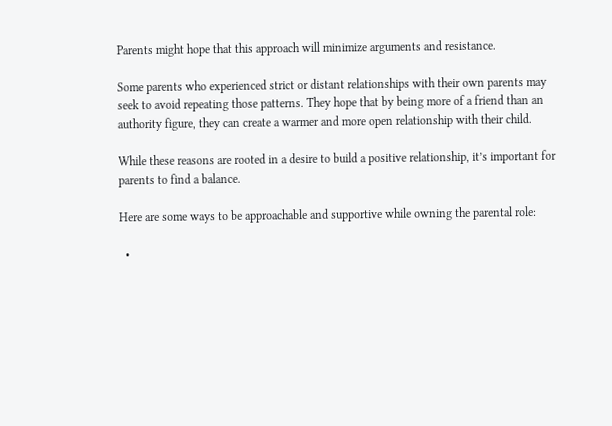Parents might hope that this approach will minimize arguments and resistance.

Some parents who experienced strict or distant relationships with their own parents may seek to avoid repeating those patterns. They hope that by being more of a friend than an authority figure, they can create a warmer and more open relationship with their child.

While these reasons are rooted in a desire to build a positive relationship, it’s important for parents to find a balance.

Here are some ways to be approachable and supportive while owning the parental role:

  •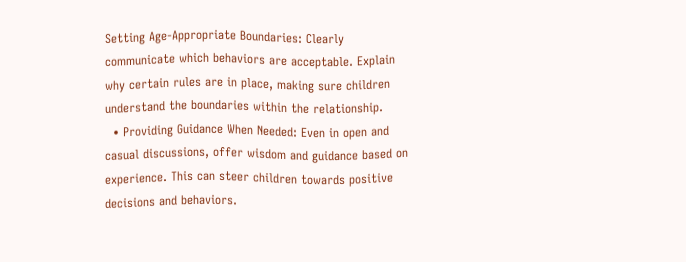Setting Age-Appropriate Boundaries: Clearly communicate which behaviors are acceptable. Explain why certain rules are in place, making sure children understand the boundaries within the relationship.
  • Providing Guidance When Needed: Even in open and casual discussions, offer wisdom and guidance based on experience. This can steer children towards positive decisions and behaviors.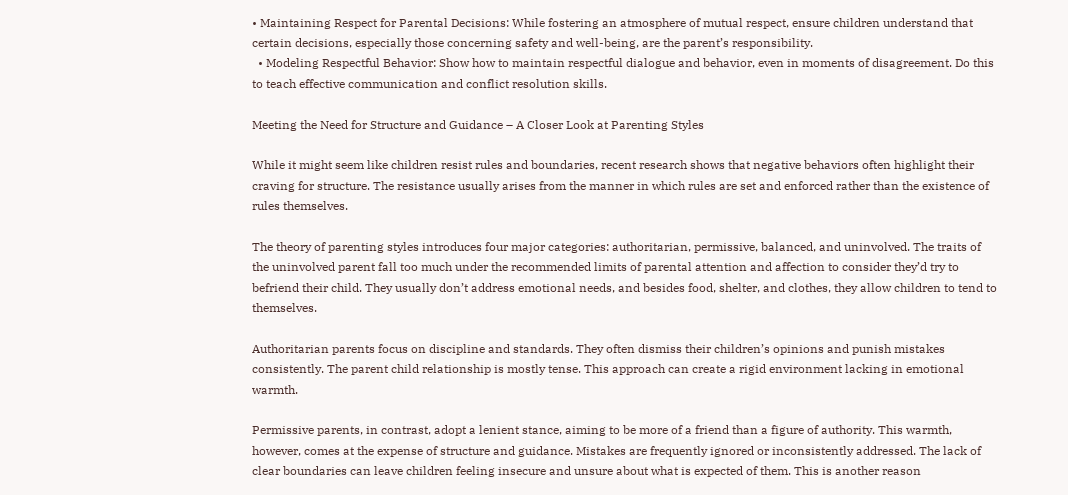• Maintaining Respect for Parental Decisions: While fostering an atmosphere of mutual respect, ensure children understand that certain decisions, especially those concerning safety and well-being, are the parent’s responsibility.
  • Modeling Respectful Behavior: Show how to maintain respectful dialogue and behavior, even in moments of disagreement. Do this to teach effective communication and conflict resolution skills.

Meeting the Need for Structure and Guidance – A Closer Look at Parenting Styles

While it might seem like children resist rules and boundaries, recent research shows that negative behaviors often highlight their craving for structure. The resistance usually arises from the manner in which rules are set and enforced rather than the existence of rules themselves.

The theory of parenting styles introduces four major categories: authoritarian, permissive, balanced, and uninvolved. The traits of the uninvolved parent fall too much under the recommended limits of parental attention and affection to consider they’d try to befriend their child. They usually don’t address emotional needs, and besides food, shelter, and clothes, they allow children to tend to themselves.

Authoritarian parents focus on discipline and standards. They often dismiss their children’s opinions and punish mistakes consistently. The parent child relationship is mostly tense. This approach can create a rigid environment lacking in emotional warmth.

Permissive parents, in contrast, adopt a lenient stance, aiming to be more of a friend than a figure of authority. This warmth, however, comes at the expense of structure and guidance. Mistakes are frequently ignored or inconsistently addressed. The lack of clear boundaries can leave children feeling insecure and unsure about what is expected of them. This is another reason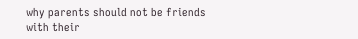why parents should not be friends with their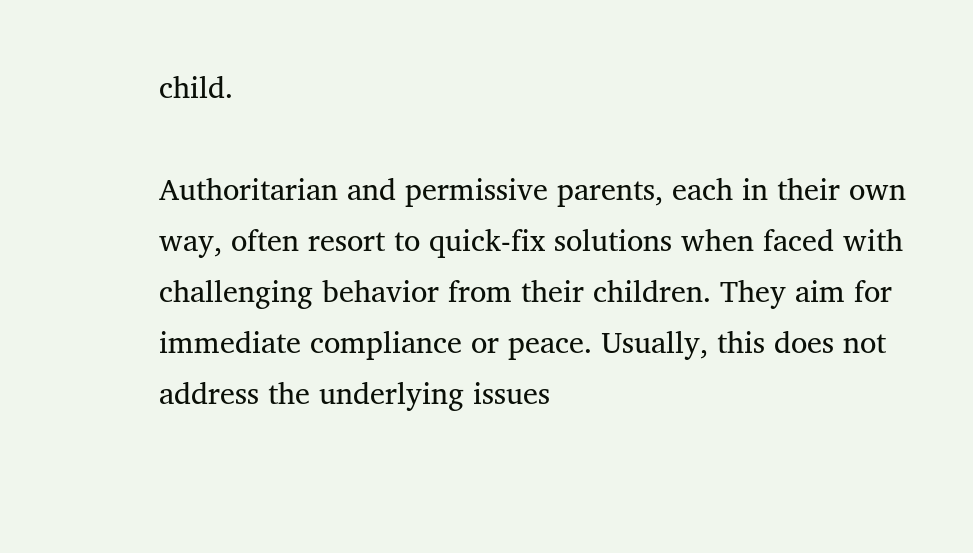child.

Authoritarian and permissive parents, each in their own way, often resort to quick-fix solutions when faced with challenging behavior from their children. They aim for immediate compliance or peace. Usually, this does not address the underlying issues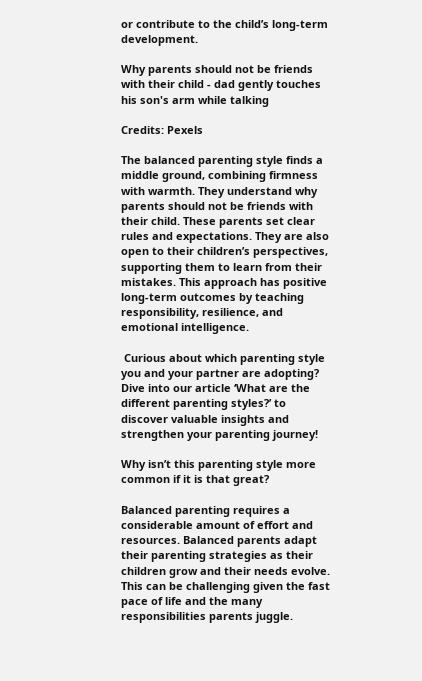or contribute to the child’s long-term development.

Why parents should not be friends with their child - dad gently touches his son's arm while talking

Credits: Pexels

The balanced parenting style finds a middle ground, combining firmness with warmth. They understand why parents should not be friends with their child. These parents set clear rules and expectations. They are also open to their children’s perspectives, supporting them to learn from their mistakes. This approach has positive long-term outcomes by teaching responsibility, resilience, and emotional intelligence.

 Curious about which parenting style you and your partner are adopting? Dive into our article ‘What are the different parenting styles?’ to discover valuable insights and strengthen your parenting journey!

Why isn’t this parenting style more common if it is that great?

Balanced parenting requires a considerable amount of effort and resources. Balanced parents adapt their parenting strategies as their children grow and their needs evolve. This can be challenging given the fast pace of life and the many responsibilities parents juggle.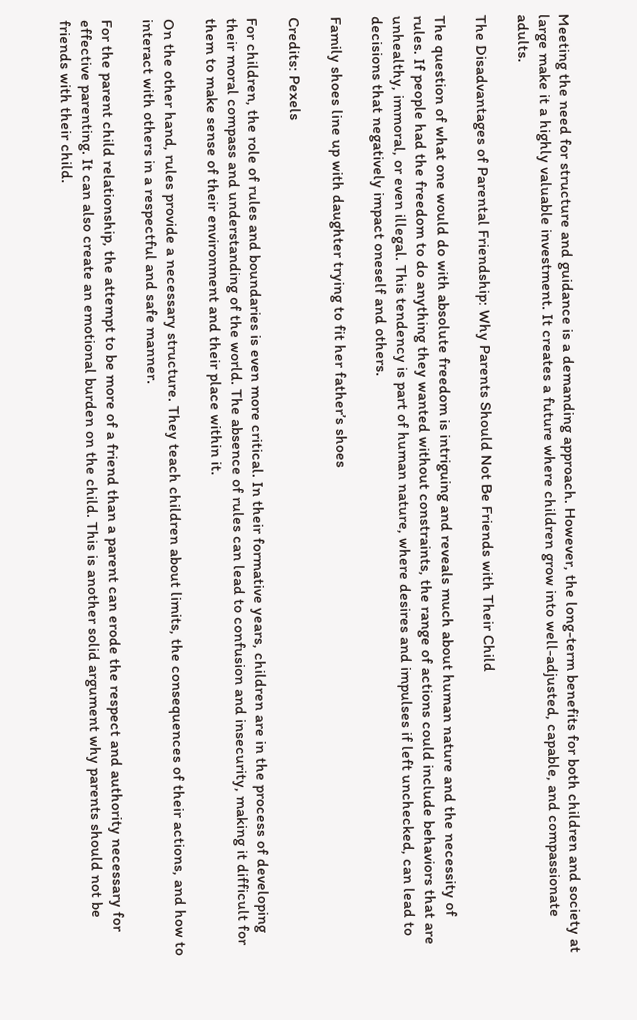Meeting the need for structure and guidance is a demanding approach. However, the long-term benefits for both children and society at large make it a highly valuable investment. It creates a future where children grow into well-adjusted, capable, and compassionate adults.

The Disadvantages of Parental Friendship: Why Parents Should Not Be Friends with Their Child

The question of what one would do with absolute freedom is intriguing and reveals much about human nature and the necessity of rules. If people had the freedom to do anything they wanted without constraints, the range of actions could include behaviors that are unhealthy, immoral, or even illegal. This tendency is part of human nature, where desires and impulses if left unchecked, can lead to decisions that negatively impact oneself and others.

Family shoes line up with daughter trying to fit her father’s shoes

Credits: Pexels

For children, the role of rules and boundaries is even more critical. In their formative years, children are in the process of developing their moral compass and understanding of the world. The absence of rules can lead to confusion and insecurity, making it difficult for them to make sense of their environment and their place within it.

On the other hand, rules provide a necessary structure. They teach children about limits, the consequences of their actions, and how to interact with others in a respectful and safe manner.

For the parent child relationship, the attempt to be more of a friend than a parent can erode the respect and authority necessary for effective parenting. It can also create an emotional burden on the child. This is another solid argument why parents should not be friends with their child.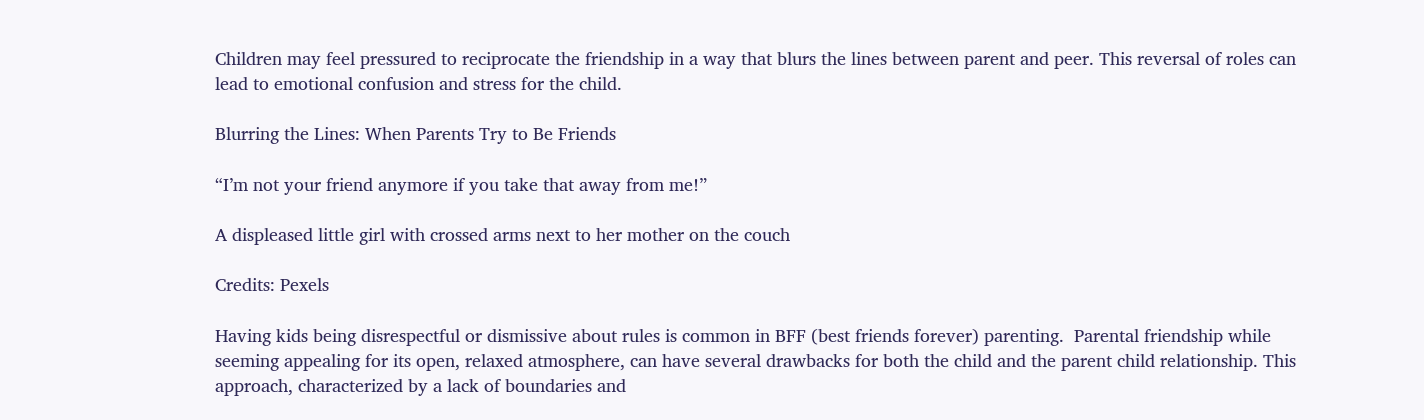Children may feel pressured to reciprocate the friendship in a way that blurs the lines between parent and peer. This reversal of roles can lead to emotional confusion and stress for the child.

Blurring the Lines: When Parents Try to Be Friends

“I’m not your friend anymore if you take that away from me!”

A displeased little girl with crossed arms next to her mother on the couch

Credits: Pexels

Having kids being disrespectful or dismissive about rules is common in BFF (best friends forever) parenting.  Parental friendship while seeming appealing for its open, relaxed atmosphere, can have several drawbacks for both the child and the parent child relationship. This approach, characterized by a lack of boundaries and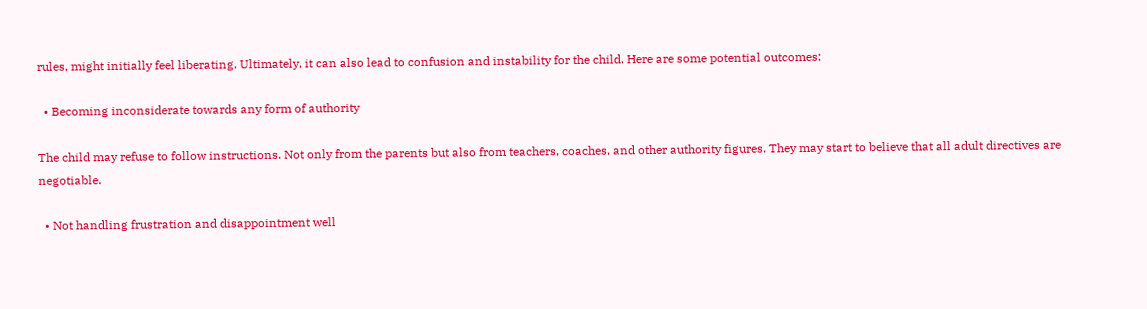rules, might initially feel liberating. Ultimately, it can also lead to confusion and instability for the child. Here are some potential outcomes:

  • Becoming inconsiderate towards any form of authority

The child may refuse to follow instructions. Not only from the parents but also from teachers, coaches, and other authority figures. They may start to believe that all adult directives are negotiable.

  • Not handling frustration and disappointment well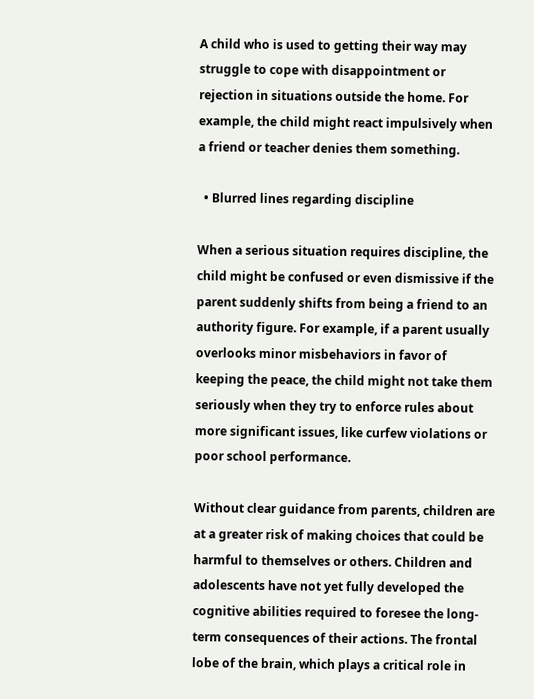A child who is used to getting their way may struggle to cope with disappointment or rejection in situations outside the home. For example, the child might react impulsively when a friend or teacher denies them something.

  • Blurred lines regarding discipline

When a serious situation requires discipline, the child might be confused or even dismissive if the parent suddenly shifts from being a friend to an authority figure. For example, if a parent usually overlooks minor misbehaviors in favor of keeping the peace, the child might not take them seriously when they try to enforce rules about more significant issues, like curfew violations or poor school performance.

Without clear guidance from parents, children are at a greater risk of making choices that could be harmful to themselves or others. Children and adolescents have not yet fully developed the cognitive abilities required to foresee the long-term consequences of their actions. The frontal lobe of the brain, which plays a critical role in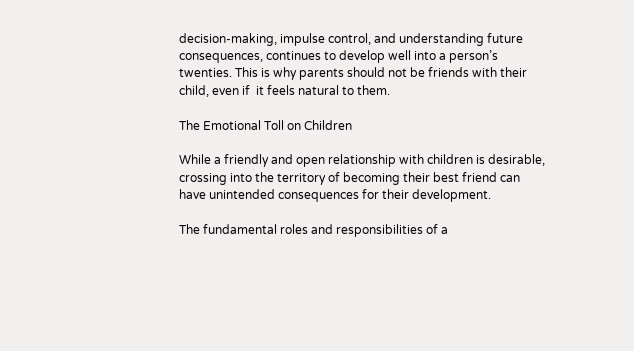decision-making, impulse control, and understanding future consequences, continues to develop well into a person’s twenties. This is why parents should not be friends with their child, even if  it feels natural to them.

The Emotional Toll on Children

While a friendly and open relationship with children is desirable, crossing into the territory of becoming their best friend can have unintended consequences for their development.

The fundamental roles and responsibilities of a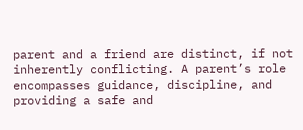parent and a friend are distinct, if not inherently conflicting. A parent’s role encompasses guidance, discipline, and providing a safe and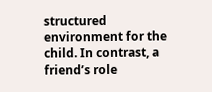structured environment for the child. In contrast, a friend’s role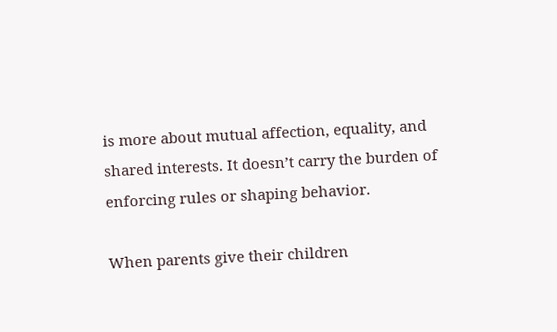is more about mutual affection, equality, and shared interests. It doesn’t carry the burden of enforcing rules or shaping behavior.

When parents give their children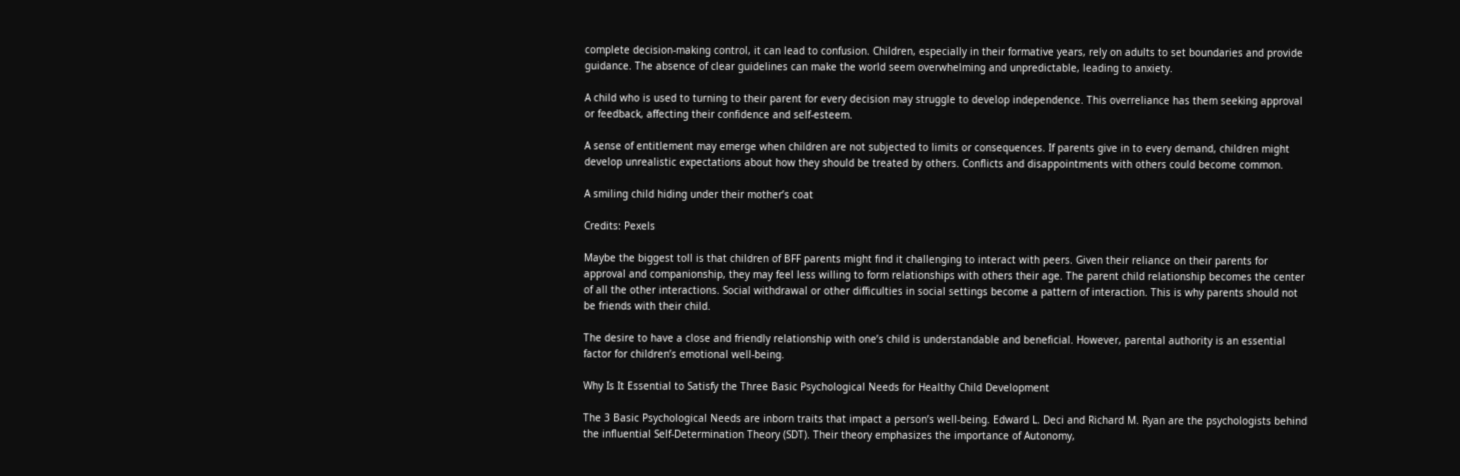complete decision-making control, it can lead to confusion. Children, especially in their formative years, rely on adults to set boundaries and provide guidance. The absence of clear guidelines can make the world seem overwhelming and unpredictable, leading to anxiety.

A child who is used to turning to their parent for every decision may struggle to develop independence. This overreliance has them seeking approval or feedback, affecting their confidence and self-esteem.

A sense of entitlement may emerge when children are not subjected to limits or consequences. If parents give in to every demand, children might develop unrealistic expectations about how they should be treated by others. Conflicts and disappointments with others could become common.

A smiling child hiding under their mother’s coat

Credits: Pexels

Maybe the biggest toll is that children of BFF parents might find it challenging to interact with peers. Given their reliance on their parents for approval and companionship, they may feel less willing to form relationships with others their age. The parent child relationship becomes the center of all the other interactions. Social withdrawal or other difficulties in social settings become a pattern of interaction. This is why parents should not be friends with their child.

The desire to have a close and friendly relationship with one’s child is understandable and beneficial. However, parental authority is an essential factor for children’s emotional well-being.

Why Is It Essential to Satisfy the Three Basic Psychological Needs for Healthy Child Development

The 3 Basic Psychological Needs are inborn traits that impact a person’s well-being. Edward L. Deci and Richard M. Ryan are the psychologists behind the influential Self-Determination Theory (SDT). Their theory emphasizes the importance of Autonomy,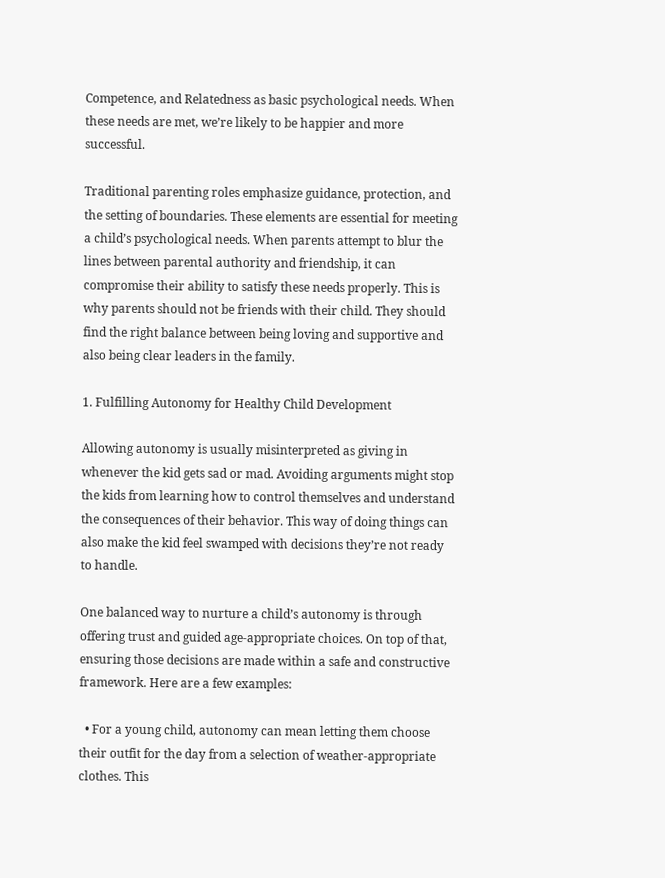Competence, and Relatedness as basic psychological needs. When these needs are met, we’re likely to be happier and more successful.

Traditional parenting roles emphasize guidance, protection, and the setting of boundaries. These elements are essential for meeting a child’s psychological needs. When parents attempt to blur the lines between parental authority and friendship, it can compromise their ability to satisfy these needs properly. This is why parents should not be friends with their child. They should find the right balance between being loving and supportive and also being clear leaders in the family.

1. Fulfilling Autonomy for Healthy Child Development

Allowing autonomy is usually misinterpreted as giving in whenever the kid gets sad or mad. Avoiding arguments might stop the kids from learning how to control themselves and understand the consequences of their behavior. This way of doing things can also make the kid feel swamped with decisions they’re not ready to handle.

One balanced way to nurture a child’s autonomy is through offering trust and guided age-appropriate choices. On top of that, ensuring those decisions are made within a safe and constructive framework. Here are a few examples:

  • For a young child, autonomy can mean letting them choose their outfit for the day from a selection of weather-appropriate clothes. This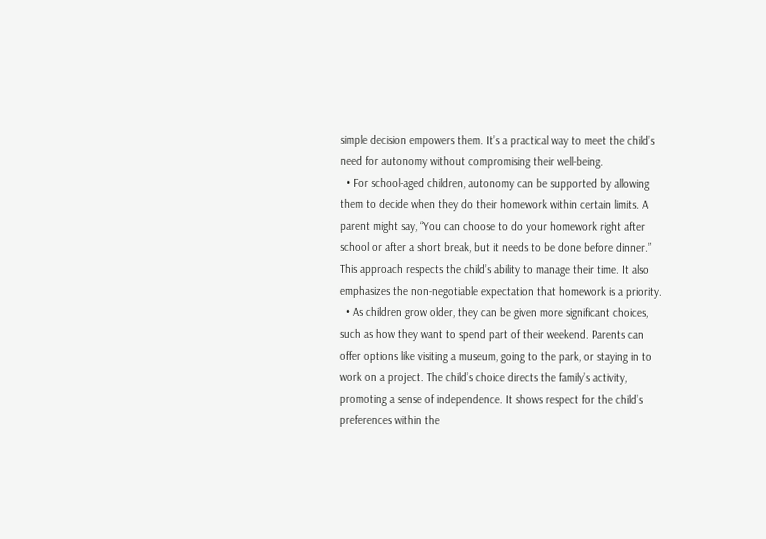simple decision empowers them. It’s a practical way to meet the child’s need for autonomy without compromising their well-being.
  • For school-aged children, autonomy can be supported by allowing them to decide when they do their homework within certain limits. A parent might say, “You can choose to do your homework right after school or after a short break, but it needs to be done before dinner.” This approach respects the child’s ability to manage their time. It also emphasizes the non-negotiable expectation that homework is a priority.
  • As children grow older, they can be given more significant choices, such as how they want to spend part of their weekend. Parents can offer options like visiting a museum, going to the park, or staying in to work on a project. The child’s choice directs the family’s activity, promoting a sense of independence. It shows respect for the child’s preferences within the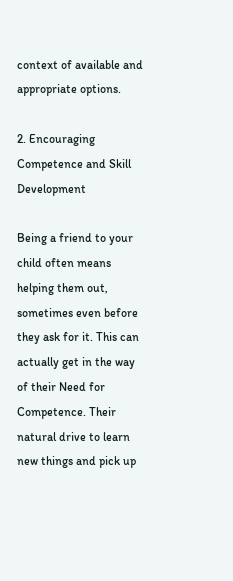context of available and appropriate options.

2. Encouraging Competence and Skill Development

Being a friend to your child often means helping them out, sometimes even before they ask for it. This can actually get in the way of their Need for Competence. Their natural drive to learn new things and pick up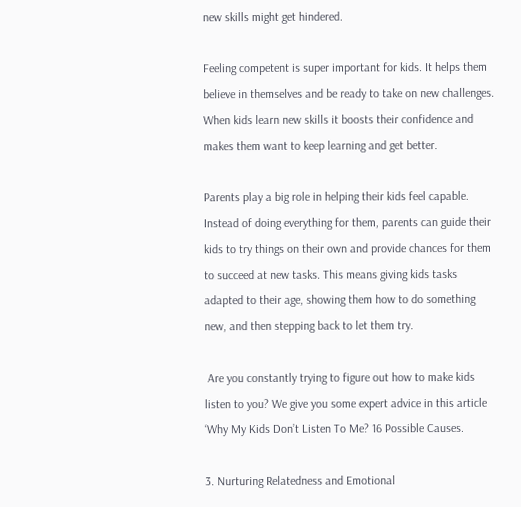new skills might get hindered.

Feeling competent is super important for kids. It helps them believe in themselves and be ready to take on new challenges. When kids learn new skills it boosts their confidence and makes them want to keep learning and get better.

Parents play a big role in helping their kids feel capable. Instead of doing everything for them, parents can guide their kids to try things on their own and provide chances for them to succeed at new tasks. This means giving kids tasks adapted to their age, showing them how to do something new, and then stepping back to let them try.

 Are you constantly trying to figure out how to make kids listen to you? We give you some expert advice in this article ‘Why My Kids Don’t Listen To Me? 16 Possible Causes.

3. Nurturing Relatedness and Emotional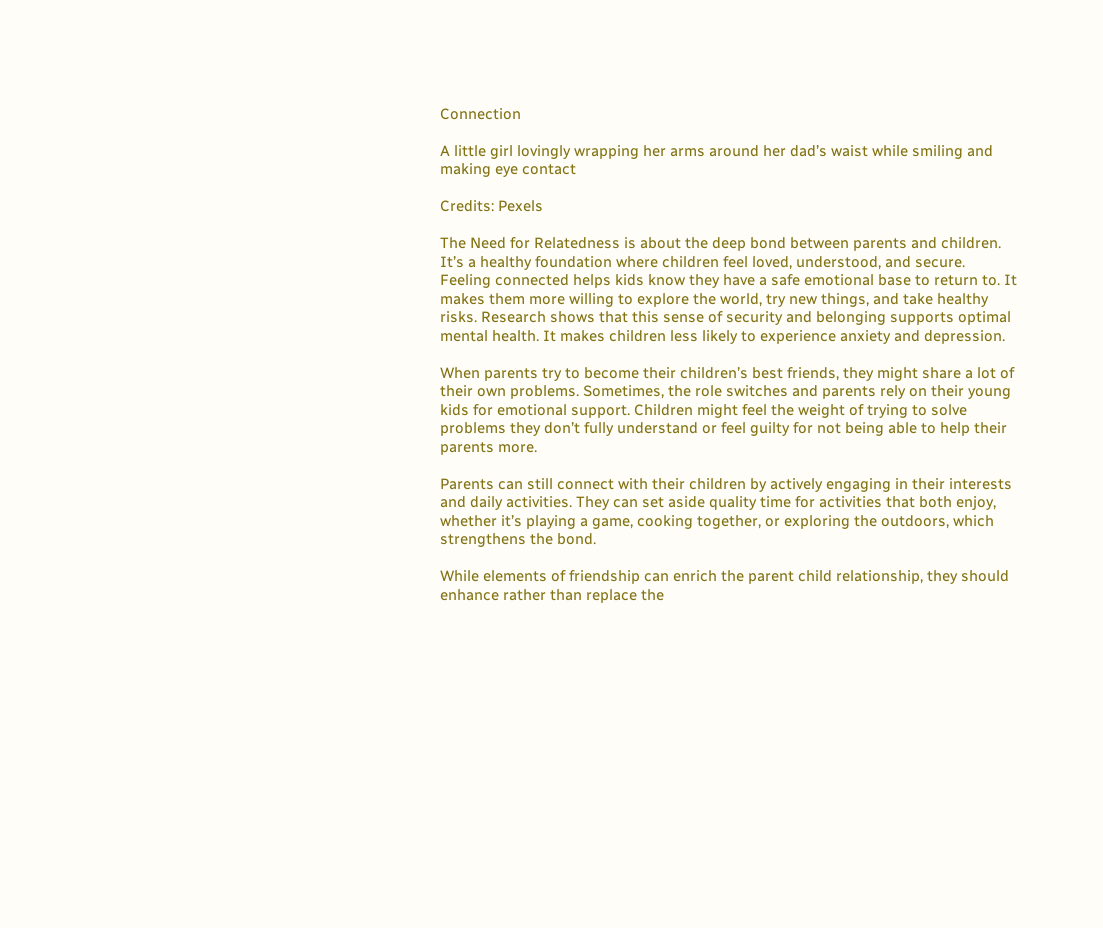Connection

A little girl lovingly wrapping her arms around her dad’s waist while smiling and making eye contact

Credits: Pexels

The Need for Relatedness is about the deep bond between parents and children. It’s a healthy foundation where children feel loved, understood, and secure. Feeling connected helps kids know they have a safe emotional base to return to. It makes them more willing to explore the world, try new things, and take healthy risks. Research shows that this sense of security and belonging supports optimal mental health. It makes children less likely to experience anxiety and depression.

When parents try to become their children’s best friends, they might share a lot of their own problems. Sometimes, the role switches and parents rely on their young kids for emotional support. Children might feel the weight of trying to solve problems they don’t fully understand or feel guilty for not being able to help their parents more.

Parents can still connect with their children by actively engaging in their interests and daily activities. They can set aside quality time for activities that both enjoy, whether it’s playing a game, cooking together, or exploring the outdoors, which strengthens the bond.

While elements of friendship can enrich the parent child relationship, they should enhance rather than replace the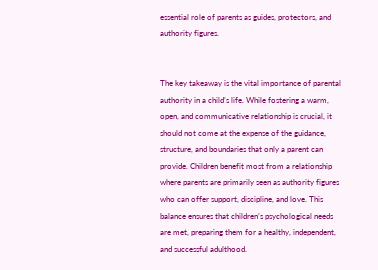essential role of parents as guides, protectors, and authority figures.


The key takeaway is the vital importance of parental authority in a child’s life. While fostering a warm, open, and communicative relationship is crucial, it should not come at the expense of the guidance, structure, and boundaries that only a parent can provide. Children benefit most from a relationship where parents are primarily seen as authority figures who can offer support, discipline, and love. This balance ensures that children’s psychological needs are met, preparing them for a healthy, independent, and successful adulthood.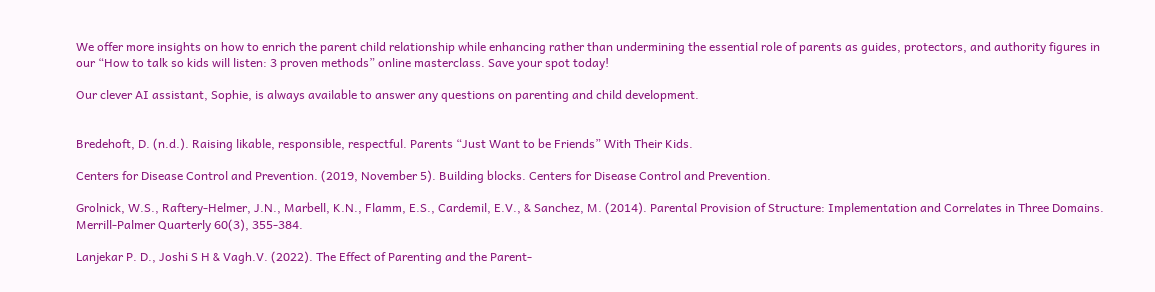We offer more insights on how to enrich the parent child relationship while enhancing rather than undermining the essential role of parents as guides, protectors, and authority figures in our “How to talk so kids will listen: 3 proven methods” online masterclass. Save your spot today!

Our clever AI assistant, Sophie, is always available to answer any questions on parenting and child development.


Bredehoft, D. (n.d.). Raising likable, responsible, respectful. Parents “Just Want to be Friends” With Their Kids.

Centers for Disease Control and Prevention. (2019, November 5). Building blocks. Centers for Disease Control and Prevention.

Grolnick, W.S., Raftery-Helmer, J.N., Marbell, K.N., Flamm, E.S., Cardemil, E.V., & Sanchez, M. (2014). Parental Provision of Structure: Implementation and Correlates in Three Domains. Merrill-Palmer Quarterly 60(3), 355-384.

Lanjekar P. D., Joshi S H & Vagh.V. (2022). The Effect of Parenting and the Parent-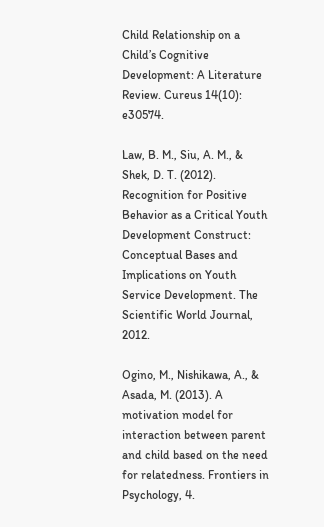Child Relationship on a Child’s Cognitive Development: A Literature Review. Cureus 14(10): e30574.

Law, B. M., Siu, A. M., & Shek, D. T. (2012). Recognition for Positive Behavior as a Critical Youth Development Construct: Conceptual Bases and Implications on Youth Service Development. The Scientific World Journal, 2012.

Ogino, M., Nishikawa, A., & Asada, M. (2013). A motivation model for interaction between parent and child based on the need for relatedness. Frontiers in Psychology, 4.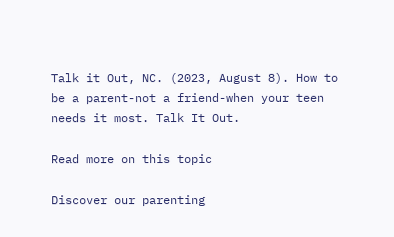Talk it Out, NC. (2023, August 8). How to be a parent-not a friend-when your teen needs it most. Talk It Out.

Read more on this topic

Discover our parenting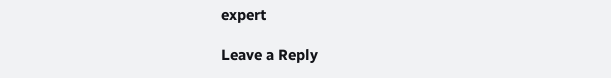expert

Leave a Reply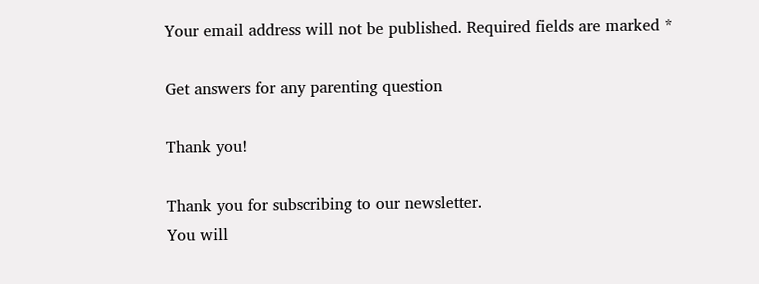Your email address will not be published. Required fields are marked *

Get answers for any parenting question

Thank you!

Thank you for subscribing to our newsletter.
You will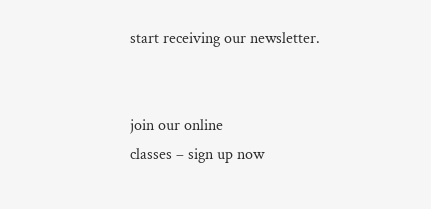start receiving our newsletter.


join our online
classes – sign up now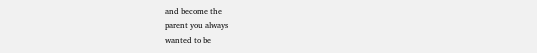and become the
parent you always
wanted to be